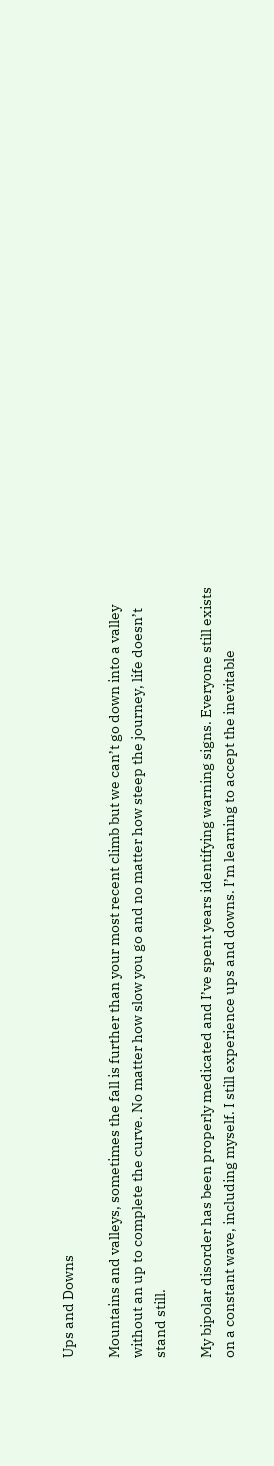Ups and Downs

Mountains and valleys, sometimes the fall is further than your most recent climb but we can’t go down into a valley without an up to complete the curve. No matter how slow you go and no matter how steep the journey, life doesn’t stand still.

My bipolar disorder has been properly medicated and I’ve spent years identifying warning signs. Everyone still exists on a constant wave, including myself. I still experience ups and downs. I’m learning to accept the inevitable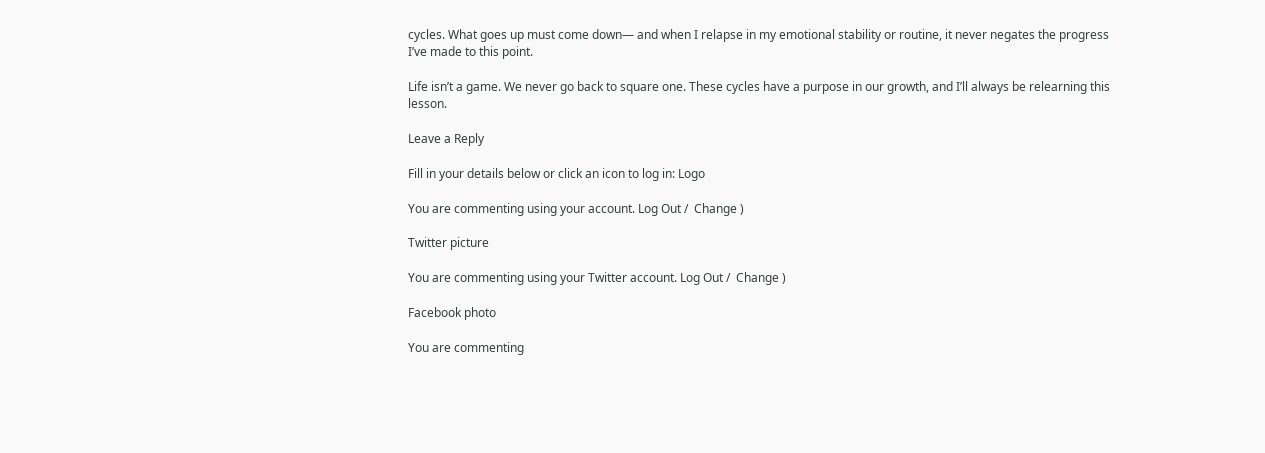cycles. What goes up must come down— and when I relapse in my emotional stability or routine, it never negates the progress I’ve made to this point.

Life isn’t a game. We never go back to square one. These cycles have a purpose in our growth, and I’ll always be relearning this lesson.

Leave a Reply

Fill in your details below or click an icon to log in: Logo

You are commenting using your account. Log Out /  Change )

Twitter picture

You are commenting using your Twitter account. Log Out /  Change )

Facebook photo

You are commenting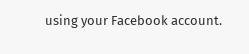using your Facebook account.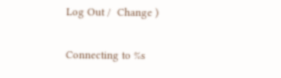Log Out /  Change )

Connecting to %s